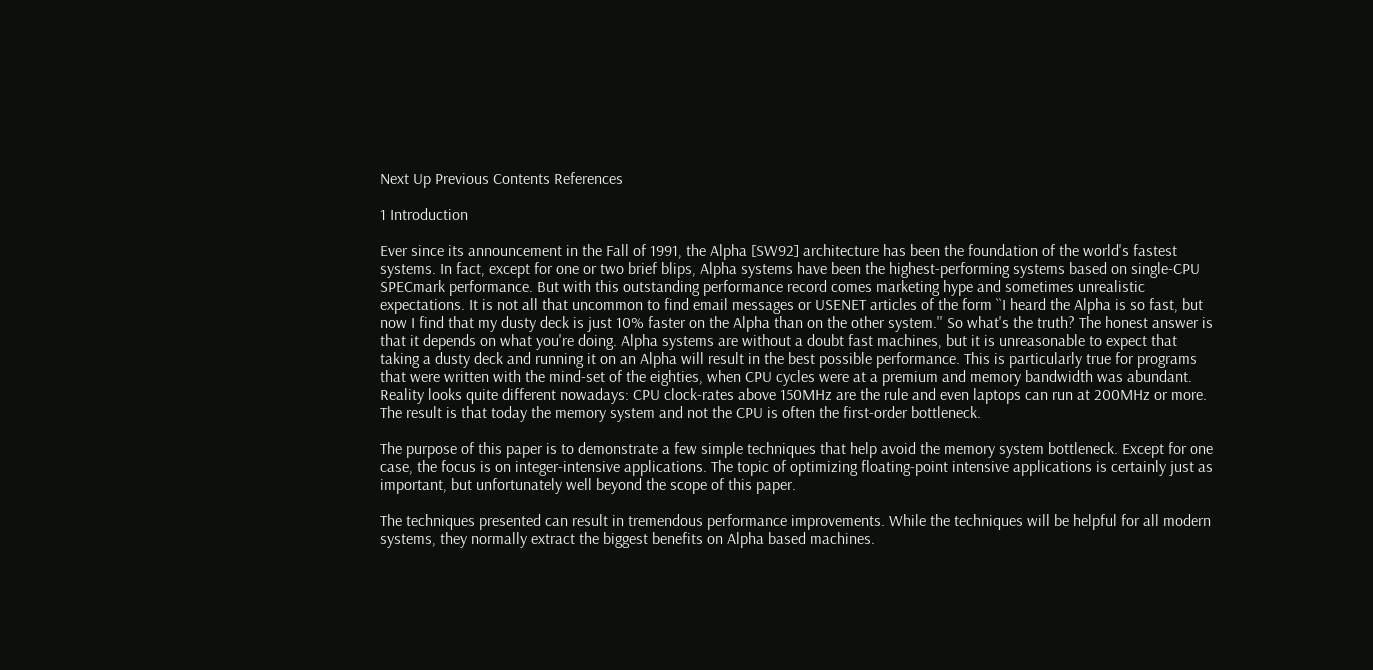Next Up Previous Contents References

1 Introduction

Ever since its announcement in the Fall of 1991, the Alpha [SW92] architecture has been the foundation of the world's fastest systems. In fact, except for one or two brief blips, Alpha systems have been the highest-performing systems based on single-CPU SPECmark performance. But with this outstanding performance record comes marketing hype and sometimes unrealistic expectations. It is not all that uncommon to find email messages or USENET articles of the form ``I heard the Alpha is so fast, but now I find that my dusty deck is just 10% faster on the Alpha than on the other system.'' So what's the truth? The honest answer is that it depends on what you're doing. Alpha systems are without a doubt fast machines, but it is unreasonable to expect that taking a dusty deck and running it on an Alpha will result in the best possible performance. This is particularly true for programs that were written with the mind-set of the eighties, when CPU cycles were at a premium and memory bandwidth was abundant. Reality looks quite different nowadays: CPU clock-rates above 150MHz are the rule and even laptops can run at 200MHz or more. The result is that today the memory system and not the CPU is often the first-order bottleneck.

The purpose of this paper is to demonstrate a few simple techniques that help avoid the memory system bottleneck. Except for one case, the focus is on integer-intensive applications. The topic of optimizing floating-point intensive applications is certainly just as important, but unfortunately well beyond the scope of this paper.

The techniques presented can result in tremendous performance improvements. While the techniques will be helpful for all modern systems, they normally extract the biggest benefits on Alpha based machines.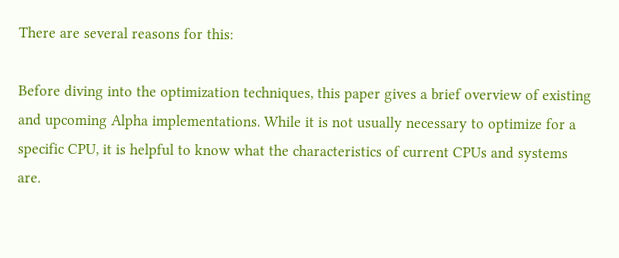There are several reasons for this:

Before diving into the optimization techniques, this paper gives a brief overview of existing and upcoming Alpha implementations. While it is not usually necessary to optimize for a specific CPU, it is helpful to know what the characteristics of current CPUs and systems are.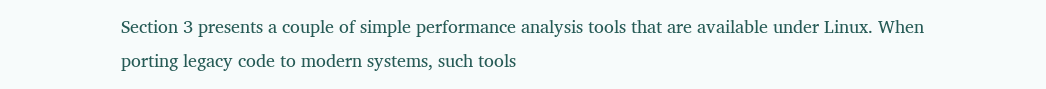Section 3 presents a couple of simple performance analysis tools that are available under Linux. When porting legacy code to modern systems, such tools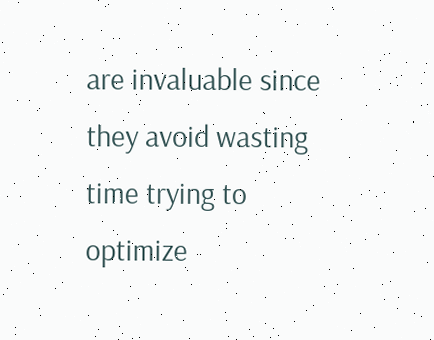are invaluable since they avoid wasting time trying to optimize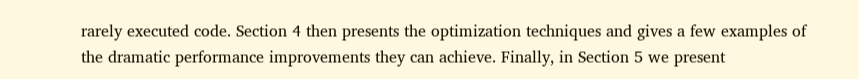rarely executed code. Section 4 then presents the optimization techniques and gives a few examples of the dramatic performance improvements they can achieve. Finally, in Section 5 we present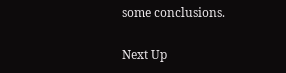some conclusions.

Next Up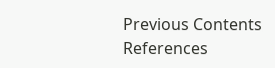Previous Contents References